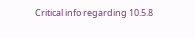Critical info regarding 10.5.8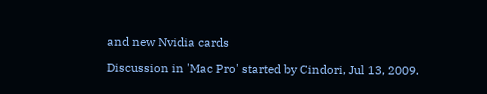and new Nvidia cards

Discussion in 'Mac Pro' started by Cindori, Jul 13, 2009.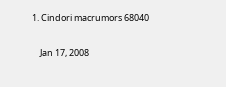1. Cindori macrumors 68040


    Jan 17, 2008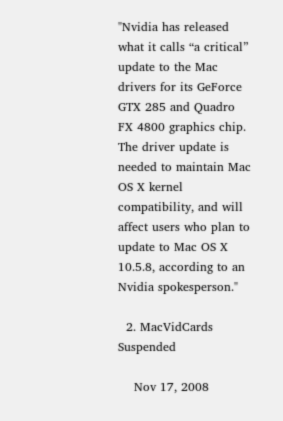"Nvidia has released what it calls “a critical” update to the Mac drivers for its GeForce GTX 285 and Quadro FX 4800 graphics chip. The driver update is needed to maintain Mac OS X kernel compatibility, and will affect users who plan to update to Mac OS X 10.5.8, according to an Nvidia spokesperson."

  2. MacVidCards Suspended

    Nov 17, 2008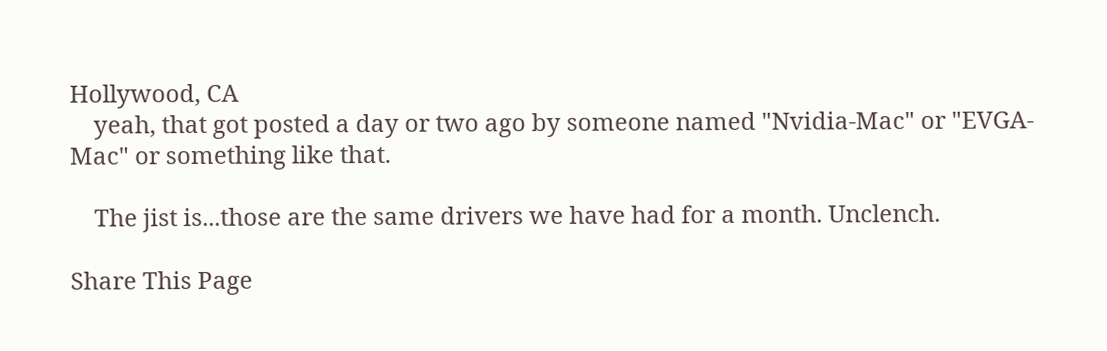Hollywood, CA
    yeah, that got posted a day or two ago by someone named "Nvidia-Mac" or "EVGA-Mac" or something like that.

    The jist is...those are the same drivers we have had for a month. Unclench.

Share This Page